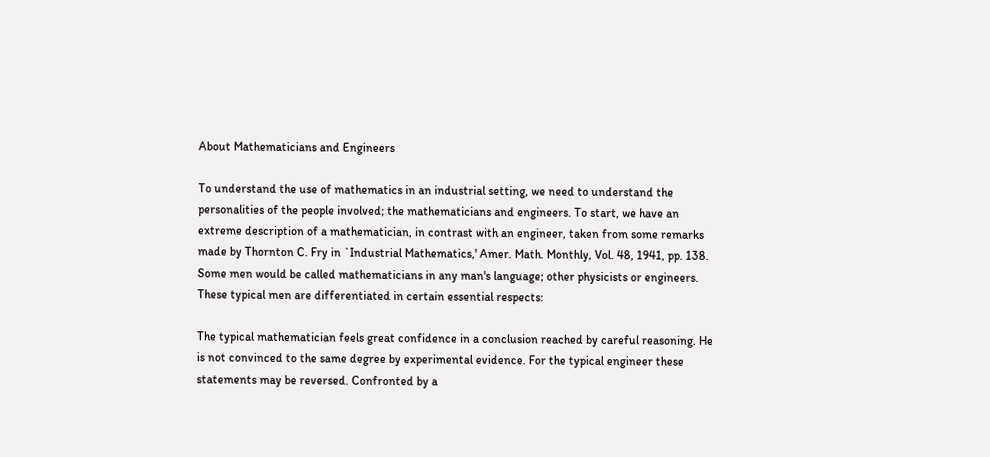About Mathematicians and Engineers

To understand the use of mathematics in an industrial setting, we need to understand the personalities of the people involved; the mathematicians and engineers. To start, we have an extreme description of a mathematician, in contrast with an engineer, taken from some remarks made by Thornton C. Fry in `Industrial Mathematics,' Amer. Math. Monthly, Vol. 48, 1941, pp. 138.
Some men would be called mathematicians in any man's language; other physicists or engineers. These typical men are differentiated in certain essential respects:

The typical mathematician feels great confidence in a conclusion reached by careful reasoning. He is not convinced to the same degree by experimental evidence. For the typical engineer these statements may be reversed. Confronted by a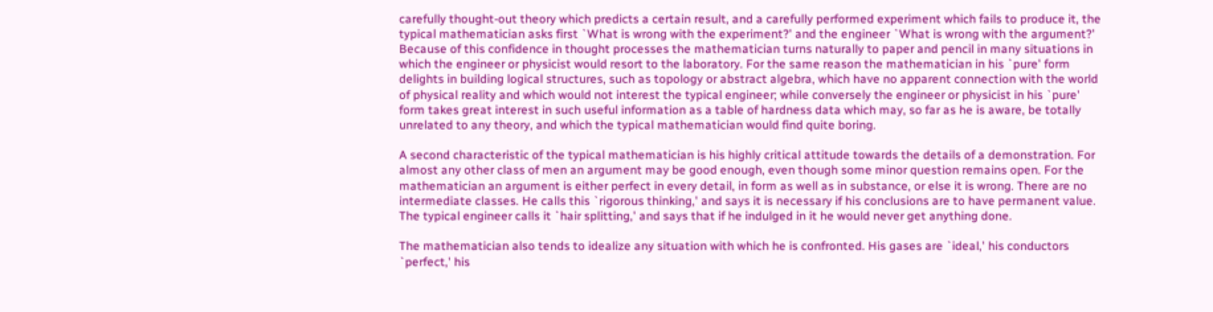carefully thought-out theory which predicts a certain result, and a carefully performed experiment which fails to produce it, the typical mathematician asks first `What is wrong with the experiment?' and the engineer `What is wrong with the argument?' Because of this confidence in thought processes the mathematician turns naturally to paper and pencil in many situations in which the engineer or physicist would resort to the laboratory. For the same reason the mathematician in his `pure' form delights in building logical structures, such as topology or abstract algebra, which have no apparent connection with the world of physical reality and which would not interest the typical engineer; while conversely the engineer or physicist in his `pure' form takes great interest in such useful information as a table of hardness data which may, so far as he is aware, be totally unrelated to any theory, and which the typical mathematician would find quite boring.

A second characteristic of the typical mathematician is his highly critical attitude towards the details of a demonstration. For almost any other class of men an argument may be good enough, even though some minor question remains open. For the mathematician an argument is either perfect in every detail, in form as well as in substance, or else it is wrong. There are no intermediate classes. He calls this `rigorous thinking,' and says it is necessary if his conclusions are to have permanent value. The typical engineer calls it `hair splitting,' and says that if he indulged in it he would never get anything done.

The mathematician also tends to idealize any situation with which he is confronted. His gases are `ideal,' his conductors `perfect,' his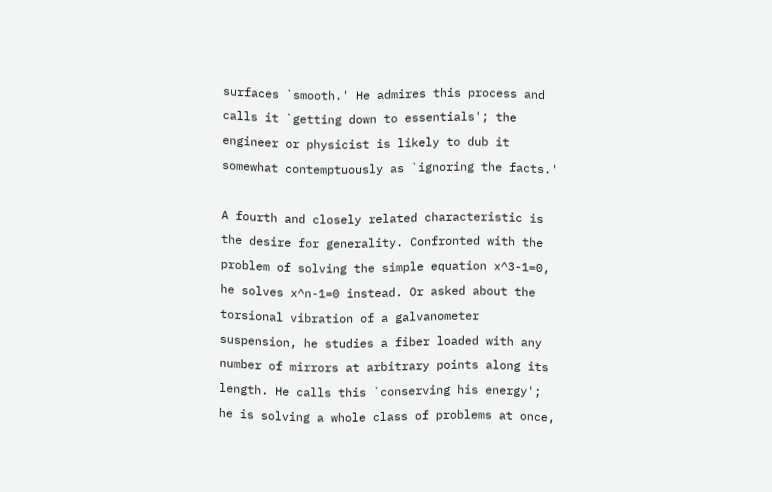surfaces `smooth.' He admires this process and calls it `getting down to essentials'; the engineer or physicist is likely to dub it somewhat contemptuously as `ignoring the facts.'

A fourth and closely related characteristic is the desire for generality. Confronted with the problem of solving the simple equation x^3-1=0, he solves x^n-1=0 instead. Or asked about the torsional vibration of a galvanometer suspension, he studies a fiber loaded with any number of mirrors at arbitrary points along its length. He calls this `conserving his energy'; he is solving a whole class of problems at once,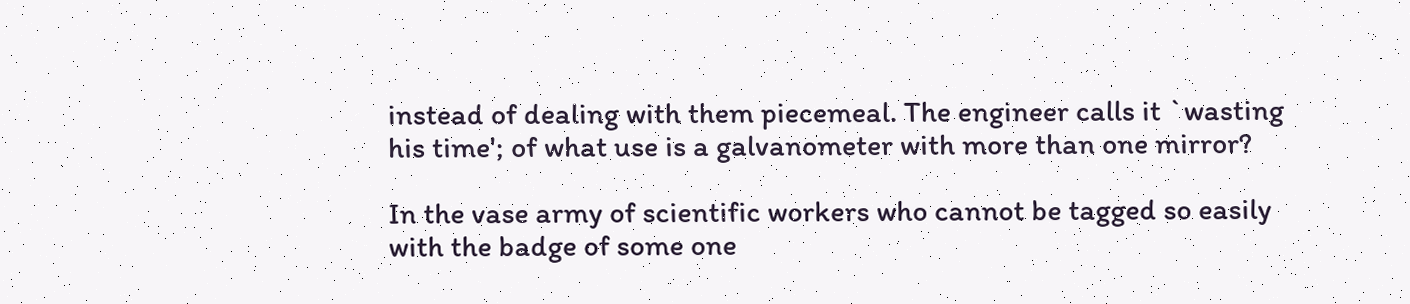instead of dealing with them piecemeal. The engineer calls it `wasting his time'; of what use is a galvanometer with more than one mirror?

In the vase army of scientific workers who cannot be tagged so easily with the badge of some one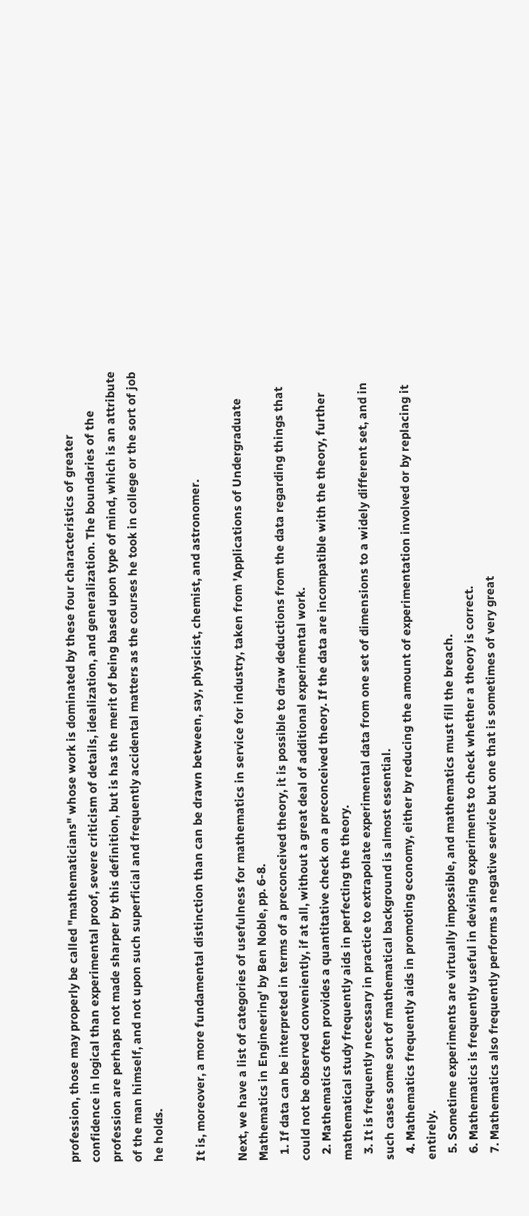profession, those may properly be called "mathematicians" whose work is dominated by these four characteristics of greater confidence in logical than experimental proof, severe criticism of details, idealization, and generalization. The boundaries of the profession are perhaps not made sharper by this definition, but is has the merit of being based upon type of mind, which is an attribute of the man himself, and not upon such superficial and frequently accidental matters as the courses he took in college or the sort of job he holds.

It is, moreover, a more fundamental distinction than can be drawn between, say, physicist, chemist, and astronomer.

Next, we have a list of categories of usefulness for mathematics in service for industry, taken from 'Applications of Undergraduate Mathematics in Engineering' by Ben Noble, pp. 6-8.
  1. If data can be interpreted in terms of a preconceived theory, it is possible to draw deductions from the data regarding things that could not be observed conveniently, if at all, without a great deal of additional experimental work.
  2. Mathematics often provides a quantitative check on a preconceived theory. If the data are incompatible with the theory, further mathematical study frequently aids in perfecting the theory.
  3. It is frequently necessary in practice to extrapolate experimental data from one set of dimensions to a widely different set, and in such cases some sort of mathematical background is almost essential.
  4. Mathematics frequently aids in promoting economy, either by reducing the amount of experimentation involved or by replacing it entirely.
  5. Sometime experiments are virtually impossible, and mathematics must fill the breach.
  6. Mathematics is frequently useful in devising experiments to check whether a theory is correct.
  7. Mathematics also frequently performs a negative service but one that is sometimes of very great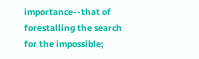importance--that of forestalling the search for the impossible;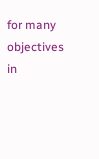for many objectives in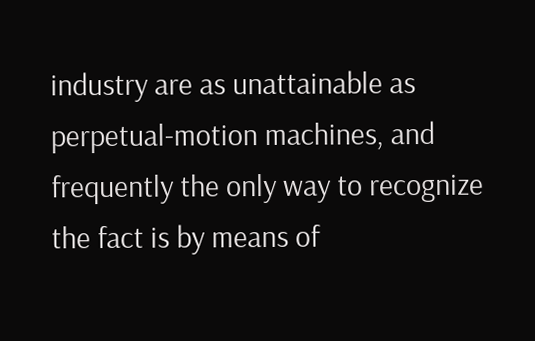industry are as unattainable as perpetual-motion machines, and frequently the only way to recognize the fact is by means of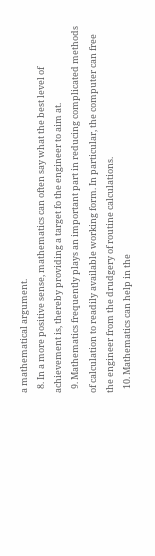a mathematical argument.
  8. In a more positive sense, mathematics can often say what the best level of achievement is, thereby providing a target fo the engineer to aim at.
  9. Mathematics frequently plays an important part in reducing complicated methods of calculation to readily available working form. In particular, the computer can free the engineer from the drudgery of routine calculations.
  10. Mathematics can help in the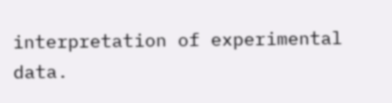interpretation of experimental data.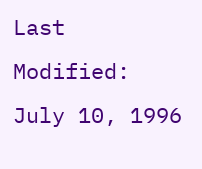Last Modified: July 10, 1996